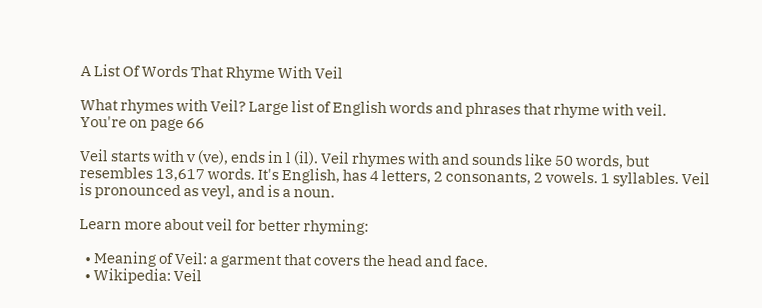A List Of Words That Rhyme With Veil

What rhymes with Veil? Large list of English words and phrases that rhyme with veil. You're on page 66

Veil starts with v (ve), ends in l (il). Veil rhymes with and sounds like 50 words, but resembles 13,617 words. It's English, has 4 letters, 2 consonants, 2 vowels. 1 syllables. Veil is pronounced as veyl, and is a noun.

Learn more about veil for better rhyming:

  • Meaning of Veil: a garment that covers the head and face.
  • Wikipedia: Veil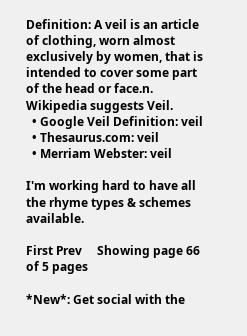Definition: A veil is an article of clothing, worn almost exclusively by women, that is intended to cover some part of the head or face.n. Wikipedia suggests Veil.
  • Google Veil Definition: veil
  • Thesaurus.com: veil
  • Merriam Webster: veil

I'm working hard to have all the rhyme types & schemes available.

First Prev     Showing page 66 of 5 pages

*New*: Get social with the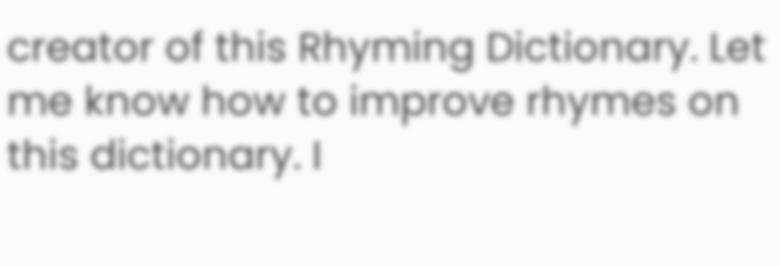creator of this Rhyming Dictionary. Let me know how to improve rhymes on this dictionary. I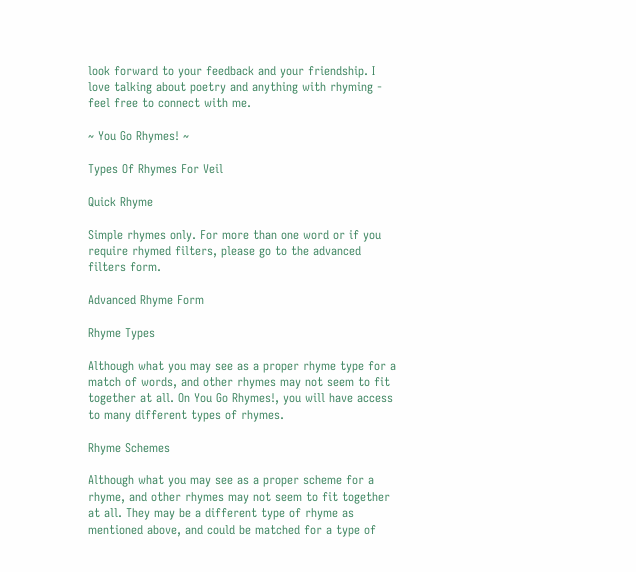look forward to your feedback and your friendship. I love talking about poetry and anything with rhyming - feel free to connect with me.

~ You Go Rhymes! ~

Types Of Rhymes For Veil

Quick Rhyme

Simple rhymes only. For more than one word or if you require rhymed filters, please go to the advanced filters form.

Advanced Rhyme Form

Rhyme Types

Although what you may see as a proper rhyme type for a match of words, and other rhymes may not seem to fit together at all. On You Go Rhymes!, you will have access to many different types of rhymes.

Rhyme Schemes

Although what you may see as a proper scheme for a rhyme, and other rhymes may not seem to fit together at all. They may be a different type of rhyme as mentioned above, and could be matched for a type of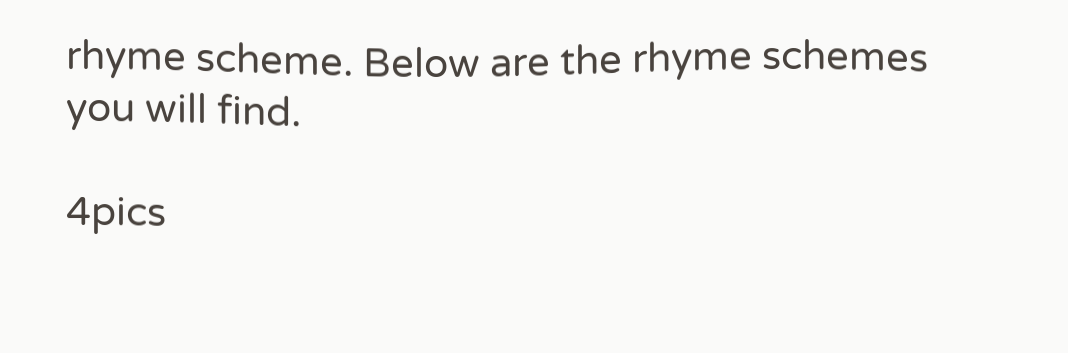rhyme scheme. Below are the rhyme schemes you will find.

4pics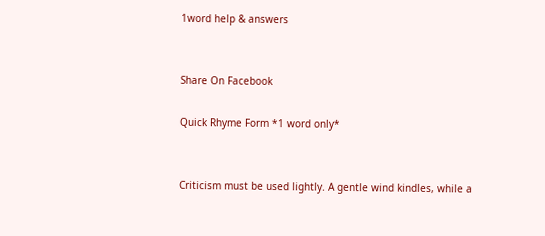1word help & answers


Share On Facebook

Quick Rhyme Form *1 word only*


Criticism must be used lightly. A gentle wind kindles, while a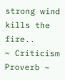strong wind kills the fire..
~ Criticism Proverb ~